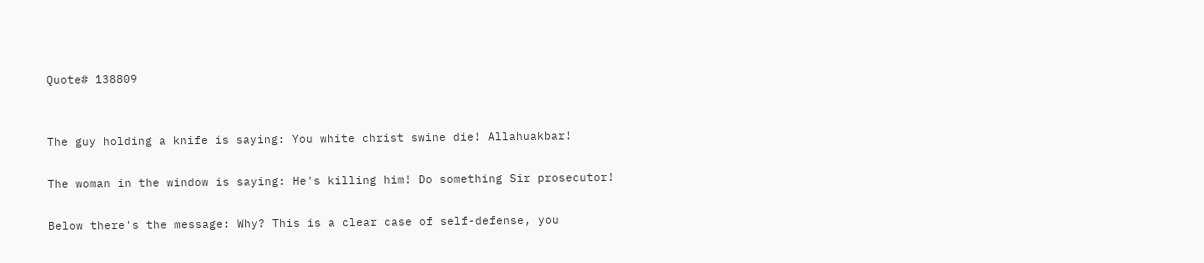Quote# 138809


The guy holding a knife is saying: You white christ swine die! Allahuakbar!

The woman in the window is saying: He's killing him! Do something Sir prosecutor!

Below there's the message: Why? This is a clear case of self-defense, you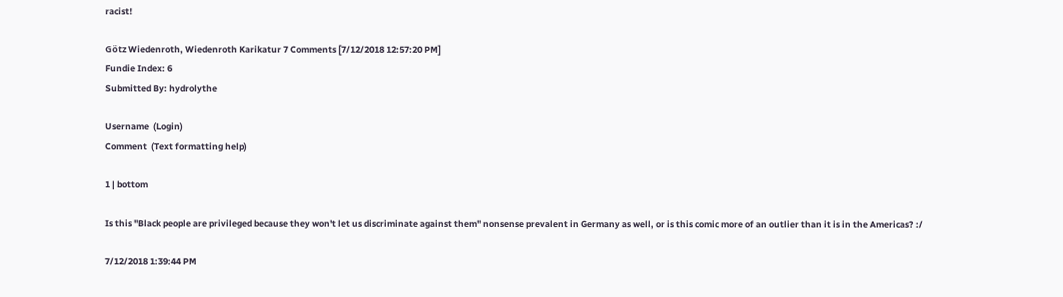racist!

Götz Wiedenroth, Wiedenroth Karikatur 7 Comments [7/12/2018 12:57:20 PM]
Fundie Index: 6
Submitted By: hydrolythe

Username  (Login)
Comment  (Text formatting help)

1 | bottom

Is this "Black people are privileged because they won't let us discriminate against them" nonsense prevalent in Germany as well, or is this comic more of an outlier than it is in the Americas? :/

7/12/2018 1:39:44 PM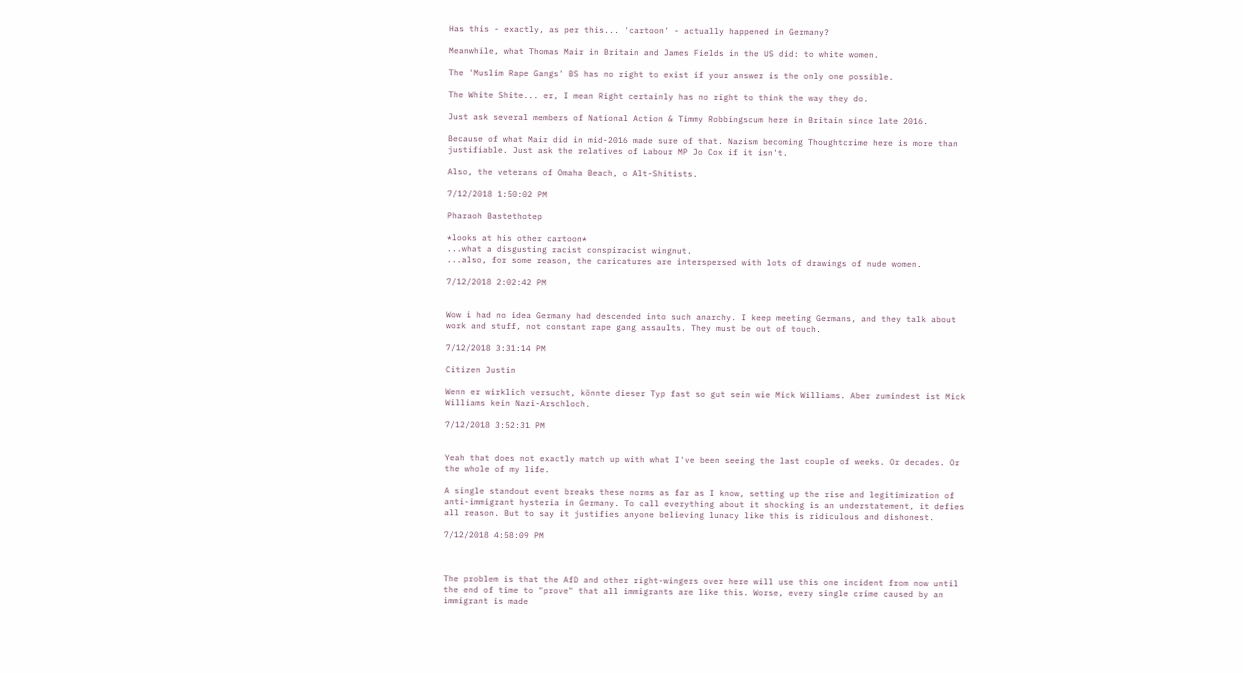Has this - exactly, as per this... 'cartoon' - actually happened in Germany?

Meanwhile, what Thomas Mair in Britain and James Fields in the US did: to white women.

The 'Muslim Rape Gangs' BS has no right to exist if your answer is the only one possible.

The White Shite... er, I mean Right certainly has no right to think the way they do.

Just ask several members of National Action & Timmy Robbingscum here in Britain since late 2016.

Because of what Mair did in mid-2016 made sure of that. Nazism becoming Thoughtcrime here is more than justifiable. Just ask the relatives of Labour MP Jo Cox if it isn't.

Also, the veterans of Omaha Beach, o Alt-Shitists.

7/12/2018 1:50:02 PM

Pharaoh Bastethotep

*looks at his other cartoon*
...what a disgusting racist conspiracist wingnut.
...also, for some reason, the caricatures are interspersed with lots of drawings of nude women.

7/12/2018 2:02:42 PM


Wow i had no idea Germany had descended into such anarchy. I keep meeting Germans, and they talk about work and stuff, not constant rape gang assaults. They must be out of touch.

7/12/2018 3:31:14 PM

Citizen Justin

Wenn er wirklich versucht, könnte dieser Typ fast so gut sein wie Mick Williams. Aber zumindest ist Mick Williams kein Nazi-Arschloch.

7/12/2018 3:52:31 PM


Yeah that does not exactly match up with what I've been seeing the last couple of weeks. Or decades. Or the whole of my life.

A single standout event breaks these norms as far as I know, setting up the rise and legitimization of anti-immigrant hysteria in Germany. To call everything about it shocking is an understatement, it defies all reason. But to say it justifies anyone believing lunacy like this is ridiculous and dishonest.

7/12/2018 4:58:09 PM



The problem is that the AfD and other right-wingers over here will use this one incident from now until the end of time to "prove" that all immigrants are like this. Worse, every single crime caused by an immigrant is made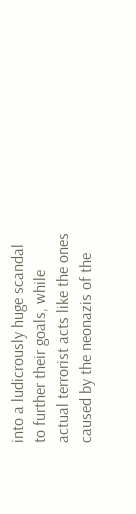into a ludicrously huge scandal to further their goals, while actual terrorist acts like the ones caused by the neonazis of the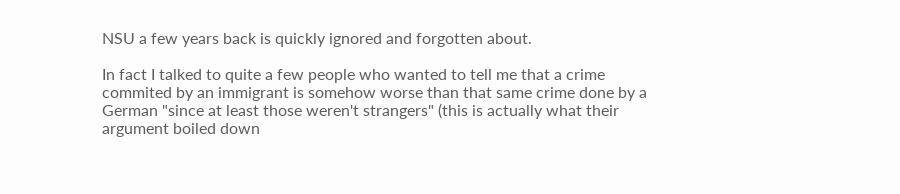NSU a few years back is quickly ignored and forgotten about.

In fact I talked to quite a few people who wanted to tell me that a crime commited by an immigrant is somehow worse than that same crime done by a German "since at least those weren't strangers" (this is actually what their argument boiled down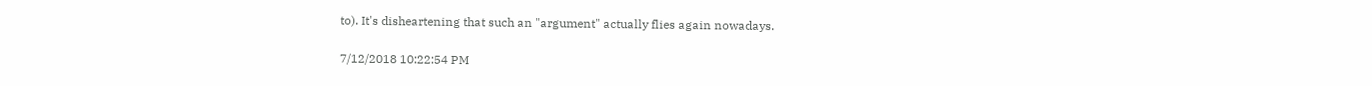to). It's disheartening that such an "argument" actually flies again nowadays.

7/12/2018 10:22:54 PM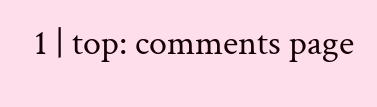1 | top: comments page